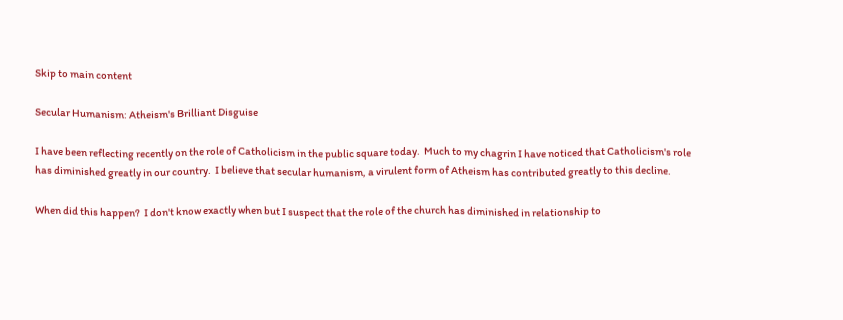Skip to main content

Secular Humanism: Atheism's Brilliant Disguise

I have been reflecting recently on the role of Catholicism in the public square today.  Much to my chagrin I have noticed that Catholicism's role has diminished greatly in our country.  I believe that secular humanism, a virulent form of Atheism has contributed greatly to this decline.

When did this happen?  I don't know exactly when but I suspect that the role of the church has diminished in relationship to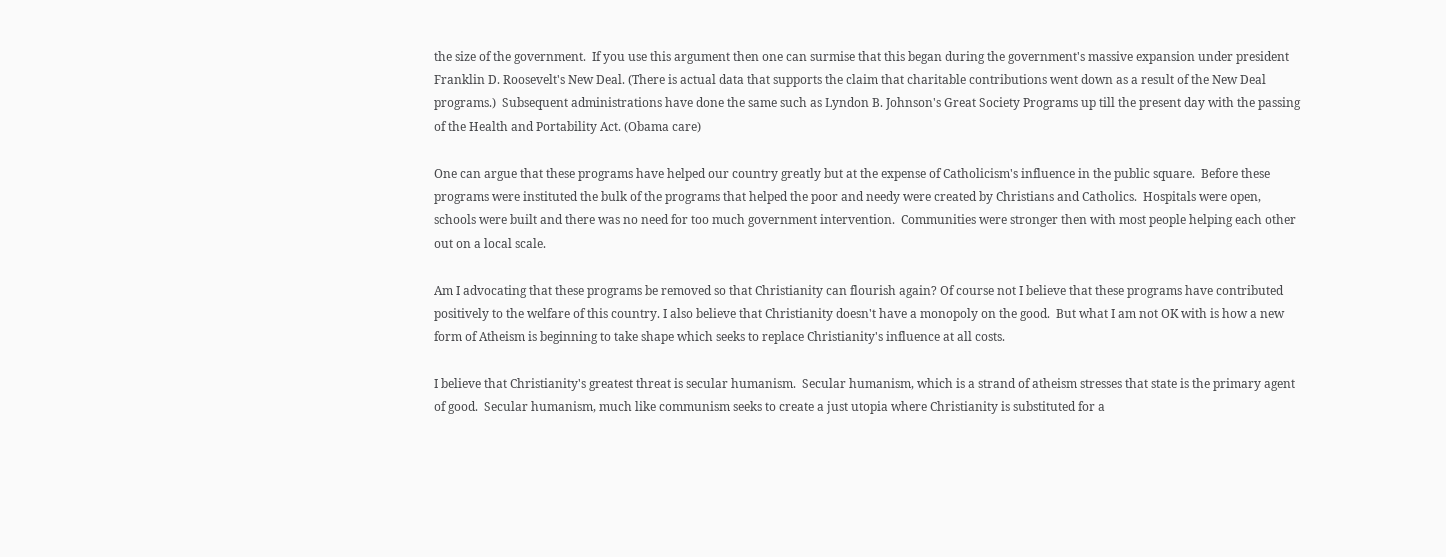the size of the government.  If you use this argument then one can surmise that this began during the government's massive expansion under president Franklin D. Roosevelt's New Deal. (There is actual data that supports the claim that charitable contributions went down as a result of the New Deal programs.)  Subsequent administrations have done the same such as Lyndon B. Johnson's Great Society Programs up till the present day with the passing of the Health and Portability Act. (Obama care)

One can argue that these programs have helped our country greatly but at the expense of Catholicism's influence in the public square.  Before these programs were instituted the bulk of the programs that helped the poor and needy were created by Christians and Catholics.  Hospitals were open, schools were built and there was no need for too much government intervention.  Communities were stronger then with most people helping each other out on a local scale.

Am I advocating that these programs be removed so that Christianity can flourish again? Of course not I believe that these programs have contributed positively to the welfare of this country. I also believe that Christianity doesn't have a monopoly on the good.  But what I am not OK with is how a new form of Atheism is beginning to take shape which seeks to replace Christianity's influence at all costs.

I believe that Christianity's greatest threat is secular humanism.  Secular humanism, which is a strand of atheism stresses that state is the primary agent of good.  Secular humanism, much like communism seeks to create a just utopia where Christianity is substituted for a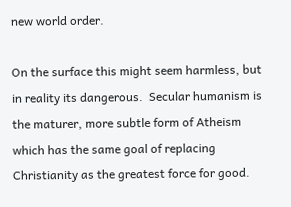new world order.

On the surface this might seem harmless, but in reality its dangerous.  Secular humanism is the maturer, more subtle form of Atheism which has the same goal of replacing Christianity as the greatest force for good.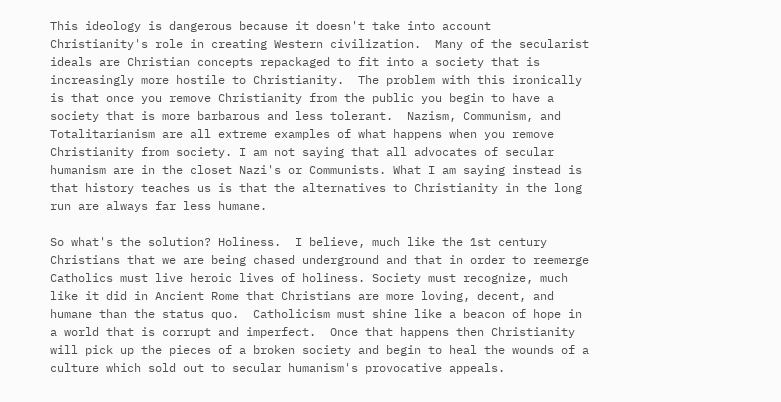This ideology is dangerous because it doesn't take into account Christianity's role in creating Western civilization.  Many of the secularist ideals are Christian concepts repackaged to fit into a society that is increasingly more hostile to Christianity.  The problem with this ironically is that once you remove Christianity from the public you begin to have a society that is more barbarous and less tolerant.  Nazism, Communism, and Totalitarianism are all extreme examples of what happens when you remove Christianity from society. I am not saying that all advocates of secular humanism are in the closet Nazi's or Communists. What I am saying instead is that history teaches us is that the alternatives to Christianity in the long run are always far less humane.

So what's the solution? Holiness.  I believe, much like the 1st century Christians that we are being chased underground and that in order to reemerge Catholics must live heroic lives of holiness. Society must recognize, much like it did in Ancient Rome that Christians are more loving, decent, and humane than the status quo.  Catholicism must shine like a beacon of hope in a world that is corrupt and imperfect.  Once that happens then Christianity will pick up the pieces of a broken society and begin to heal the wounds of a culture which sold out to secular humanism's provocative appeals.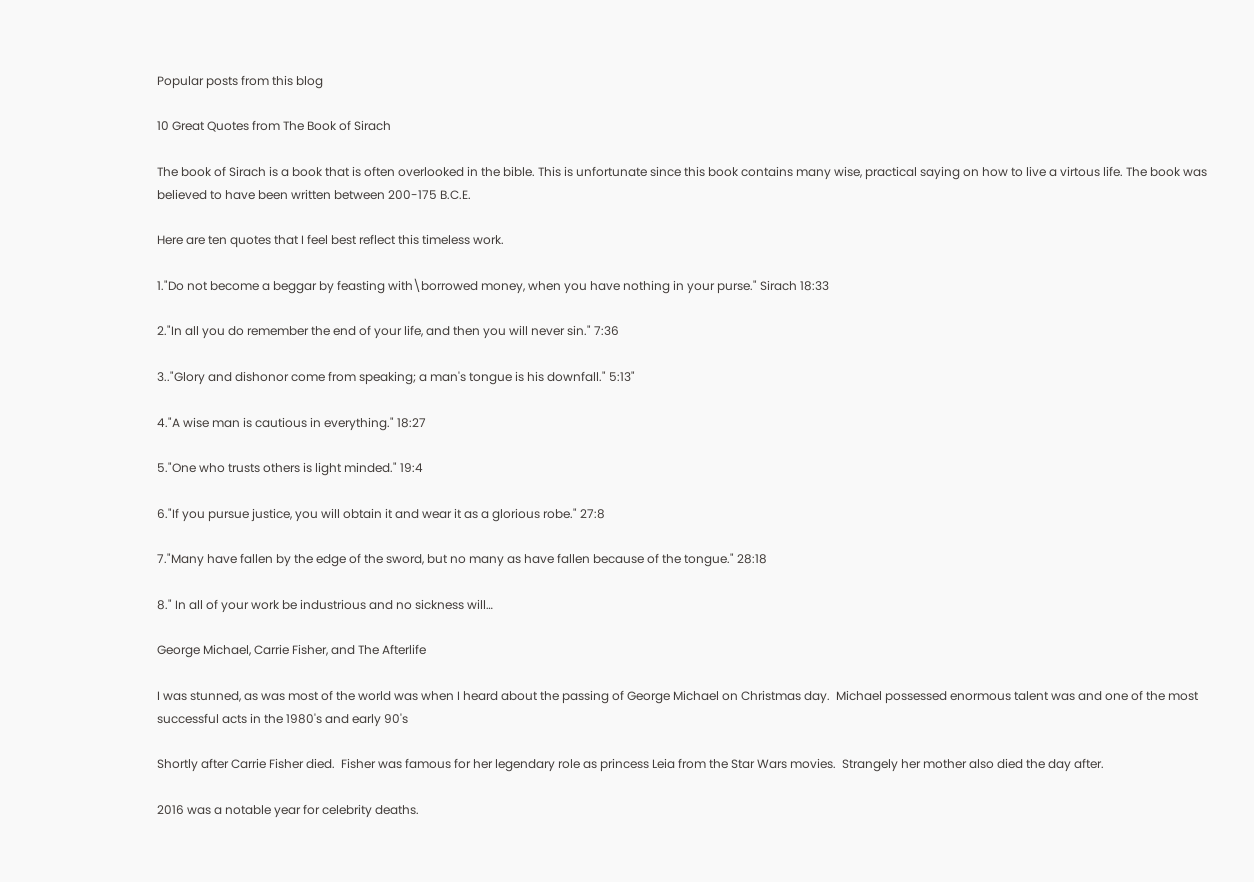Popular posts from this blog

10 Great Quotes from The Book of Sirach

The book of Sirach is a book that is often overlooked in the bible. This is unfortunate since this book contains many wise, practical saying on how to live a virtous life. The book was believed to have been written between 200-175 B.C.E.

Here are ten quotes that I feel best reflect this timeless work.

1."Do not become a beggar by feasting with\borrowed money, when you have nothing in your purse." Sirach 18:33

2."In all you do remember the end of your life, and then you will never sin." 7:36

3.."Glory and dishonor come from speaking; a man's tongue is his downfall." 5:13"

4."A wise man is cautious in everything." 18:27

5."One who trusts others is light minded." 19:4

6."If you pursue justice, you will obtain it and wear it as a glorious robe." 27:8

7."Many have fallen by the edge of the sword, but no many as have fallen because of the tongue." 28:18

8." In all of your work be industrious and no sickness will…

George Michael, Carrie Fisher, and The Afterlife

I was stunned, as was most of the world was when I heard about the passing of George Michael on Christmas day.  Michael possessed enormous talent was and one of the most successful acts in the 1980's and early 90's

Shortly after Carrie Fisher died.  Fisher was famous for her legendary role as princess Leia from the Star Wars movies.  Strangely her mother also died the day after.

2016 was a notable year for celebrity deaths.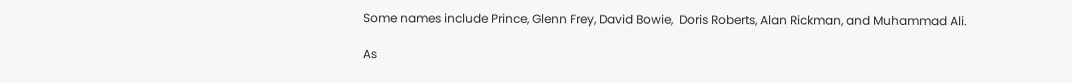Some names include Prince, Glenn Frey, David Bowie,  Doris Roberts, Alan Rickman, and Muhammad Ali.

As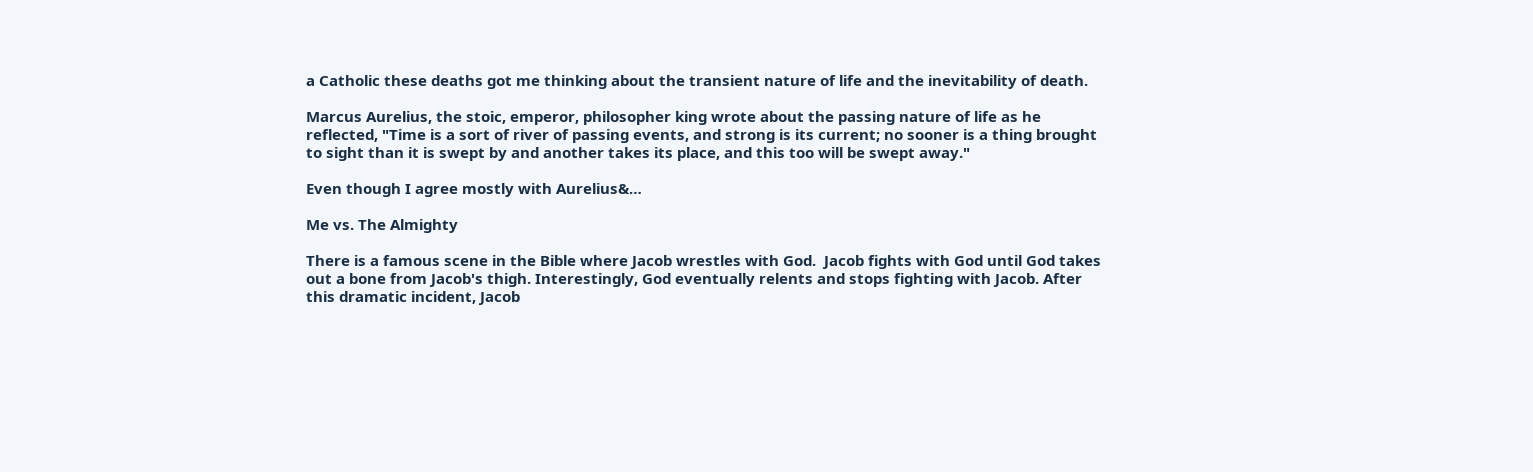a Catholic these deaths got me thinking about the transient nature of life and the inevitability of death.

Marcus Aurelius, the stoic, emperor, philosopher king wrote about the passing nature of life as he reflected, "Time is a sort of river of passing events, and strong is its current; no sooner is a thing brought to sight than it is swept by and another takes its place, and this too will be swept away."

Even though I agree mostly with Aurelius&…

Me vs. The Almighty

There is a famous scene in the Bible where Jacob wrestles with God.  Jacob fights with God until God takes out a bone from Jacob's thigh. Interestingly, God eventually relents and stops fighting with Jacob. After this dramatic incident, Jacob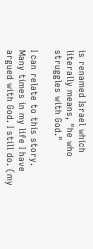is renamed Israel which literally means, "he who struggles with God."

I can relate to this story.  Many times in my life I have argued with God. I still do. (my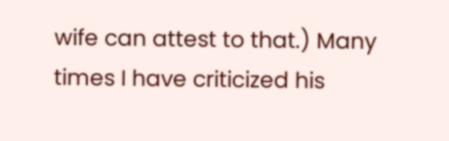wife can attest to that.) Many times I have criticized his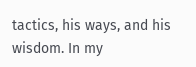tactics, his ways, and his wisdom. In my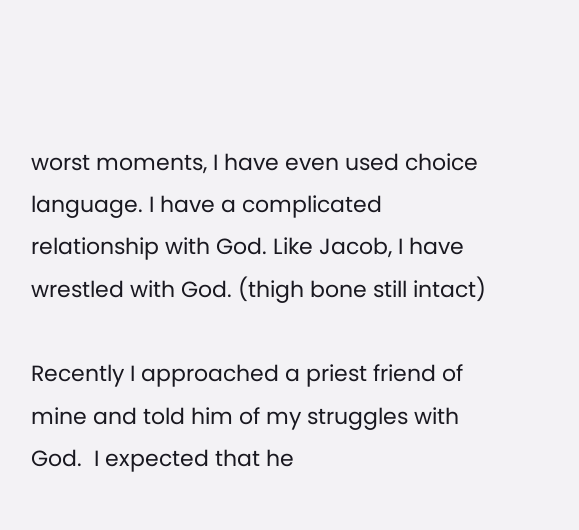worst moments, I have even used choice language. I have a complicated relationship with God. Like Jacob, I have wrestled with God. (thigh bone still intact)

Recently I approached a priest friend of mine and told him of my struggles with God.  I expected that he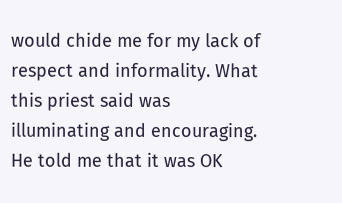would chide me for my lack of respect and informality. What this priest said was illuminating and encouraging. He told me that it was OK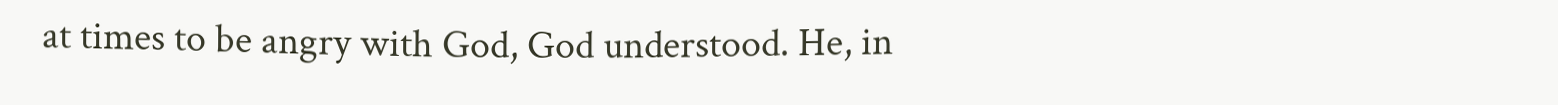at times to be angry with God, God understood. He, in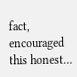fact, encouraged this honest…